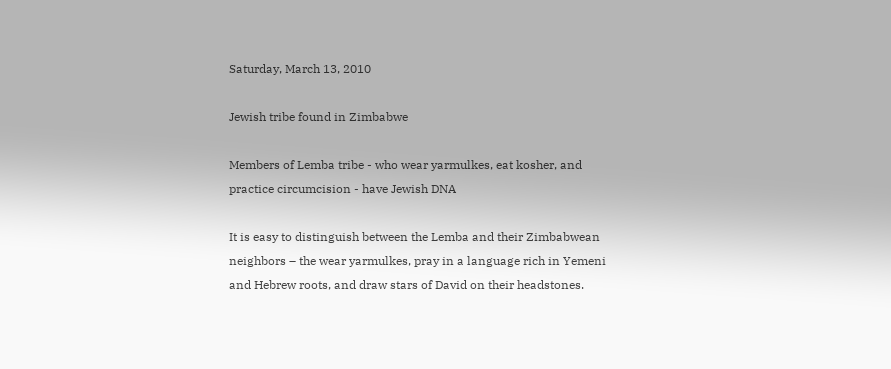Saturday, March 13, 2010

Jewish tribe found in Zimbabwe

Members of Lemba tribe - who wear yarmulkes, eat kosher, and practice circumcision - have Jewish DNA

It is easy to distinguish between the Lemba and their Zimbabwean neighbors – the wear yarmulkes, pray in a language rich in Yemeni and Hebrew roots, and draw stars of David on their headstones.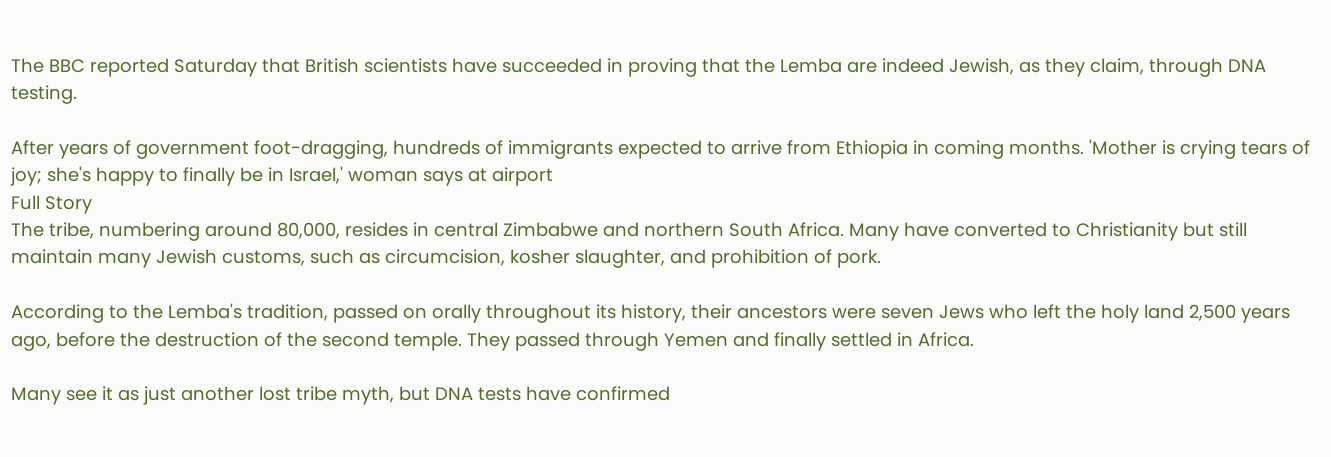The BBC reported Saturday that British scientists have succeeded in proving that the Lemba are indeed Jewish, as they claim, through DNA testing.

After years of government foot-dragging, hundreds of immigrants expected to arrive from Ethiopia in coming months. 'Mother is crying tears of joy; she's happy to finally be in Israel,' woman says at airport
Full Story
The tribe, numbering around 80,000, resides in central Zimbabwe and northern South Africa. Many have converted to Christianity but still maintain many Jewish customs, such as circumcision, kosher slaughter, and prohibition of pork.

According to the Lemba's tradition, passed on orally throughout its history, their ancestors were seven Jews who left the holy land 2,500 years ago, before the destruction of the second temple. They passed through Yemen and finally settled in Africa.

Many see it as just another lost tribe myth, but DNA tests have confirmed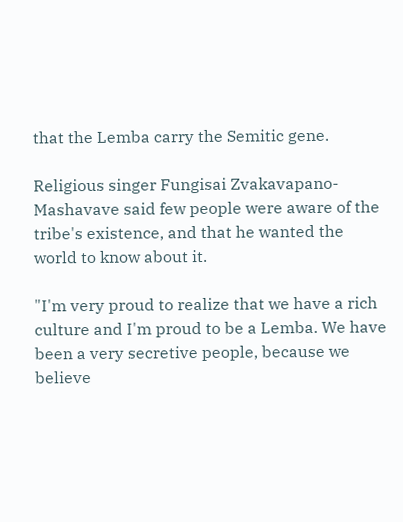that the Lemba carry the Semitic gene.

Religious singer Fungisai Zvakavapano-Mashavave said few people were aware of the tribe's existence, and that he wanted the world to know about it.

"I'm very proud to realize that we have a rich culture and I'm proud to be a Lemba. We have been a very secretive people, because we believe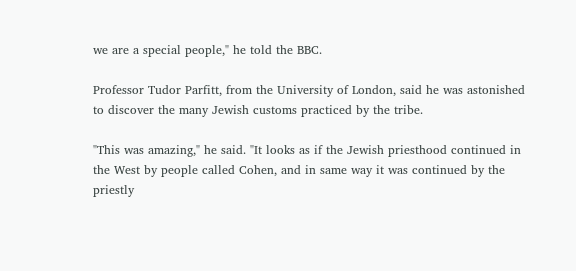we are a special people," he told the BBC.

Professor Tudor Parfitt, from the University of London, said he was astonished to discover the many Jewish customs practiced by the tribe.

"This was amazing," he said. "It looks as if the Jewish priesthood continued in the West by people called Cohen, and in same way it was continued by the priestly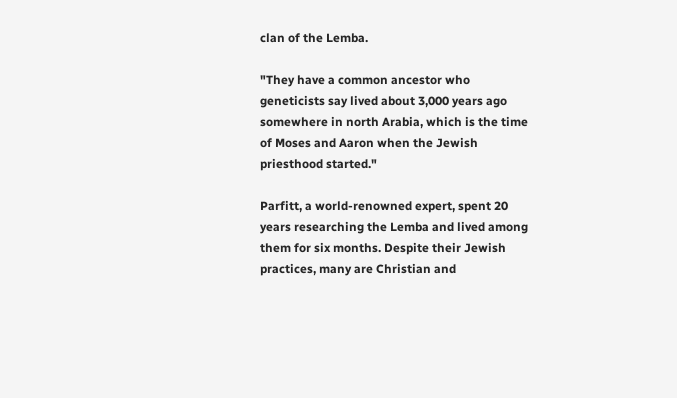clan of the Lemba.

"They have a common ancestor who geneticists say lived about 3,000 years ago somewhere in north Arabia, which is the time of Moses and Aaron when the Jewish priesthood started."

Parfitt, a world-renowned expert, spent 20 years researching the Lemba and lived among them for six months. Despite their Jewish practices, many are Christian and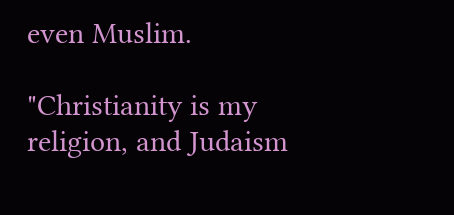even Muslim.

"Christianity is my religion, and Judaism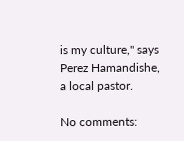is my culture," says Perez Hamandishe, a local pastor.

No comments: